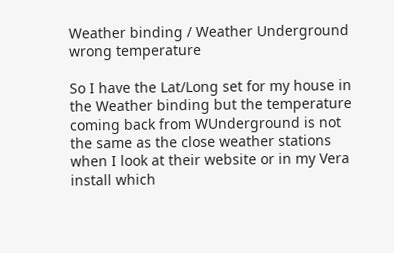Weather binding / Weather Underground wrong temperature

So I have the Lat/Long set for my house in the Weather binding but the temperature coming back from WUnderground is not the same as the close weather stations when I look at their website or in my Vera install which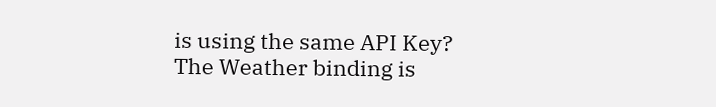is using the same API Key? The Weather binding is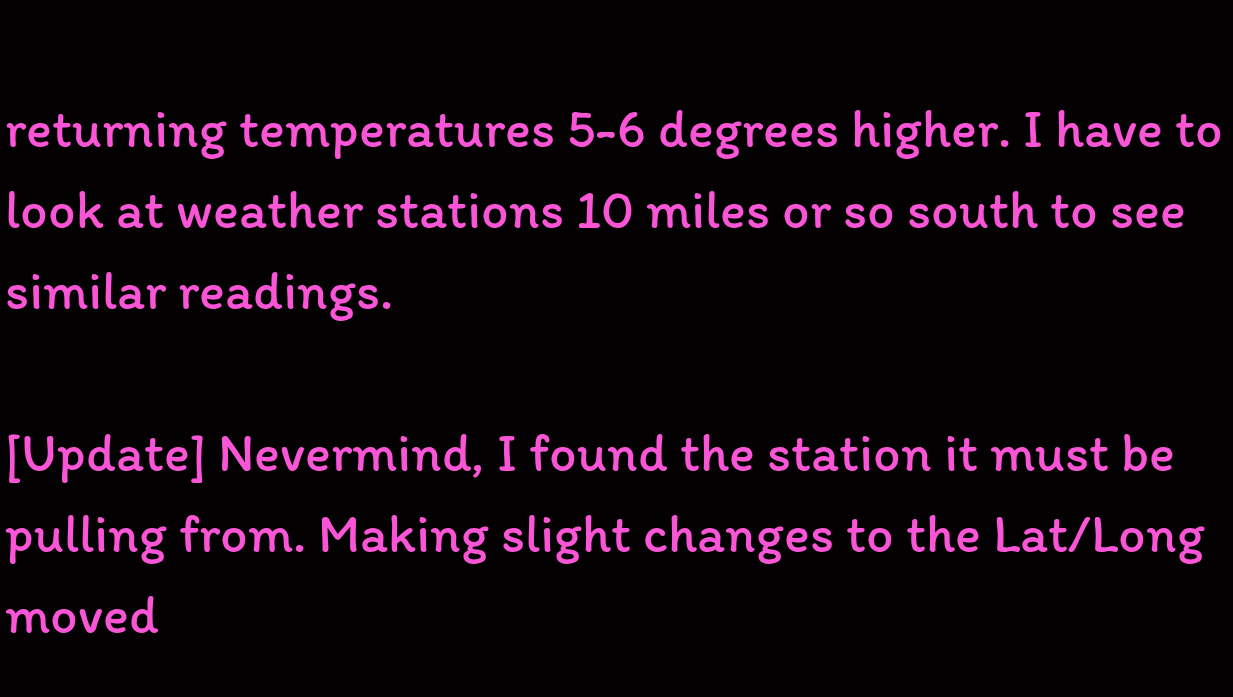returning temperatures 5-6 degrees higher. I have to look at weather stations 10 miles or so south to see similar readings.

[Update] Nevermind, I found the station it must be pulling from. Making slight changes to the Lat/Long moved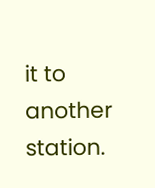it to another station.